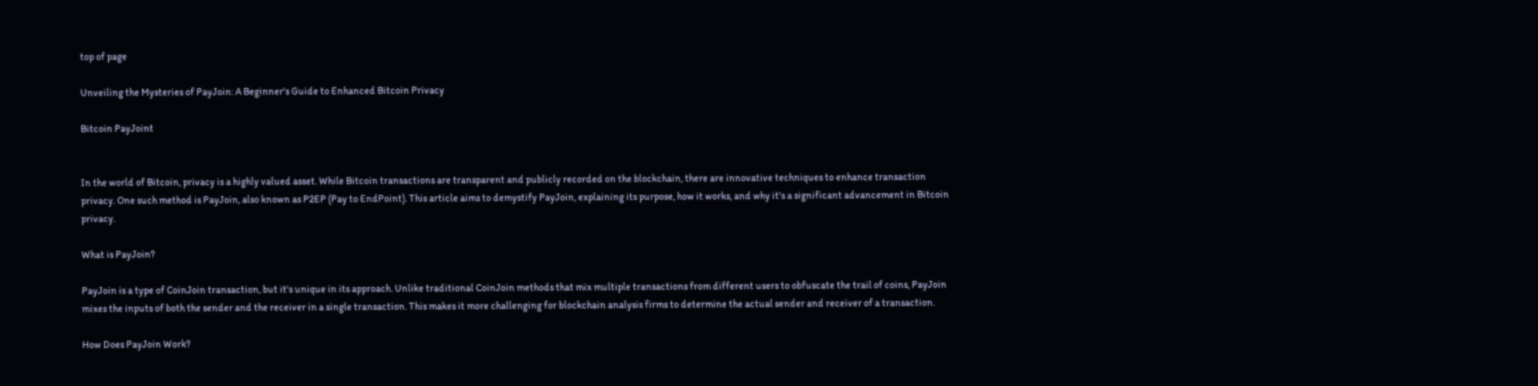top of page

Unveiling the Mysteries of PayJoin: A Beginner's Guide to Enhanced Bitcoin Privacy

Bitcoin PayJoint


In the world of Bitcoin, privacy is a highly valued asset. While Bitcoin transactions are transparent and publicly recorded on the blockchain, there are innovative techniques to enhance transaction privacy. One such method is PayJoin, also known as P2EP (Pay to EndPoint). This article aims to demystify PayJoin, explaining its purpose, how it works, and why it's a significant advancement in Bitcoin privacy.

What is PayJoin?

PayJoin is a type of CoinJoin transaction, but it's unique in its approach. Unlike traditional CoinJoin methods that mix multiple transactions from different users to obfuscate the trail of coins, PayJoin mixes the inputs of both the sender and the receiver in a single transaction. This makes it more challenging for blockchain analysis firms to determine the actual sender and receiver of a transaction.

How Does PayJoin Work?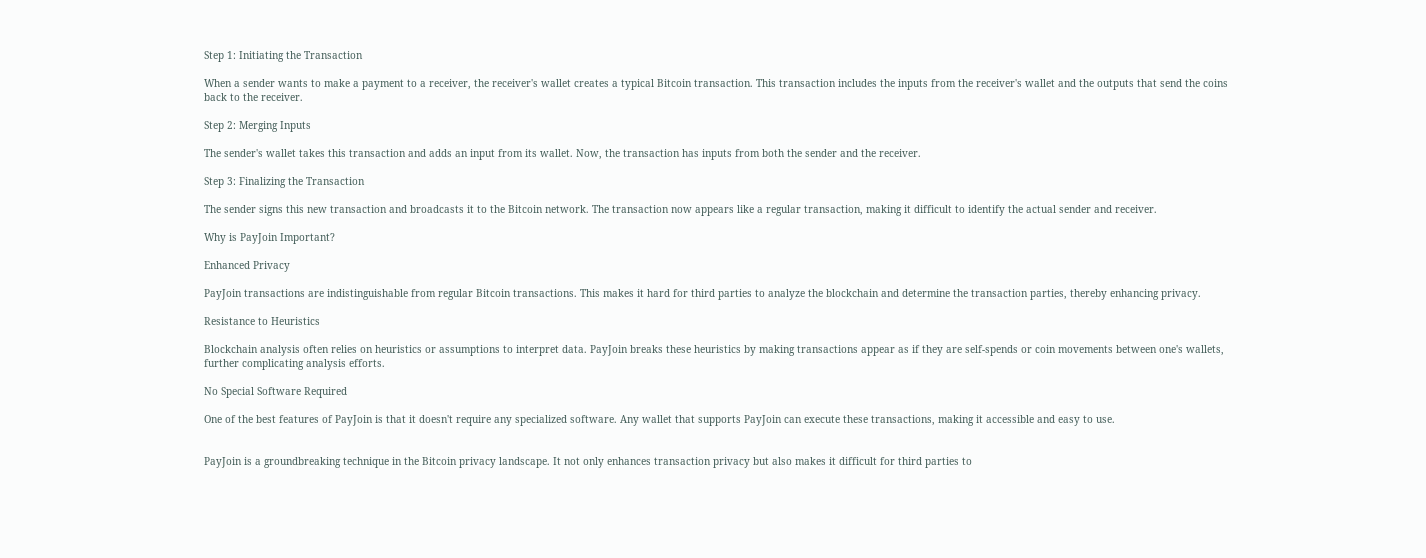Step 1: Initiating the Transaction

When a sender wants to make a payment to a receiver, the receiver's wallet creates a typical Bitcoin transaction. This transaction includes the inputs from the receiver's wallet and the outputs that send the coins back to the receiver.

Step 2: Merging Inputs

The sender's wallet takes this transaction and adds an input from its wallet. Now, the transaction has inputs from both the sender and the receiver.

Step 3: Finalizing the Transaction

The sender signs this new transaction and broadcasts it to the Bitcoin network. The transaction now appears like a regular transaction, making it difficult to identify the actual sender and receiver.

Why is PayJoin Important?

Enhanced Privacy

PayJoin transactions are indistinguishable from regular Bitcoin transactions. This makes it hard for third parties to analyze the blockchain and determine the transaction parties, thereby enhancing privacy.

Resistance to Heuristics

Blockchain analysis often relies on heuristics or assumptions to interpret data. PayJoin breaks these heuristics by making transactions appear as if they are self-spends or coin movements between one's wallets, further complicating analysis efforts.

No Special Software Required

One of the best features of PayJoin is that it doesn't require any specialized software. Any wallet that supports PayJoin can execute these transactions, making it accessible and easy to use.


PayJoin is a groundbreaking technique in the Bitcoin privacy landscape. It not only enhances transaction privacy but also makes it difficult for third parties to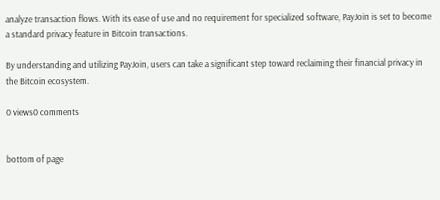analyze transaction flows. With its ease of use and no requirement for specialized software, PayJoin is set to become a standard privacy feature in Bitcoin transactions.

By understanding and utilizing PayJoin, users can take a significant step toward reclaiming their financial privacy in the Bitcoin ecosystem.

0 views0 comments


bottom of page